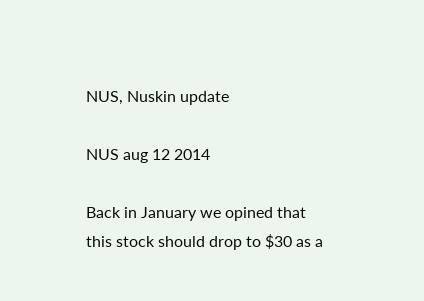NUS, Nuskin update

NUS aug 12 2014

Back in January we opined that this stock should drop to $30 as a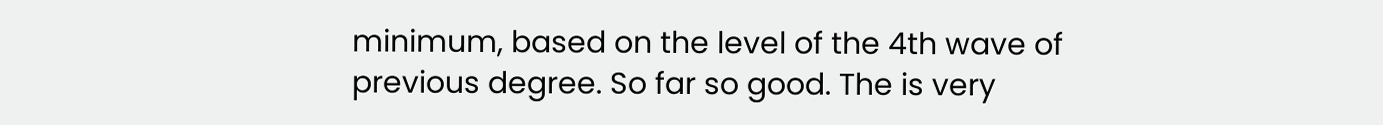minimum, based on the level of the 4th wave of previous degree. So far so good. The is very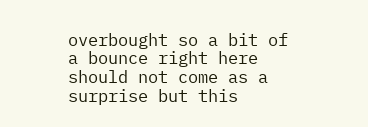overbought so a bit of a bounce right here should not come as a surprise but this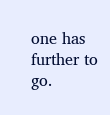one has further to go.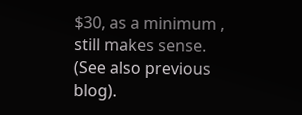$30, as a minimum , still makes sense. (See also previous blog).